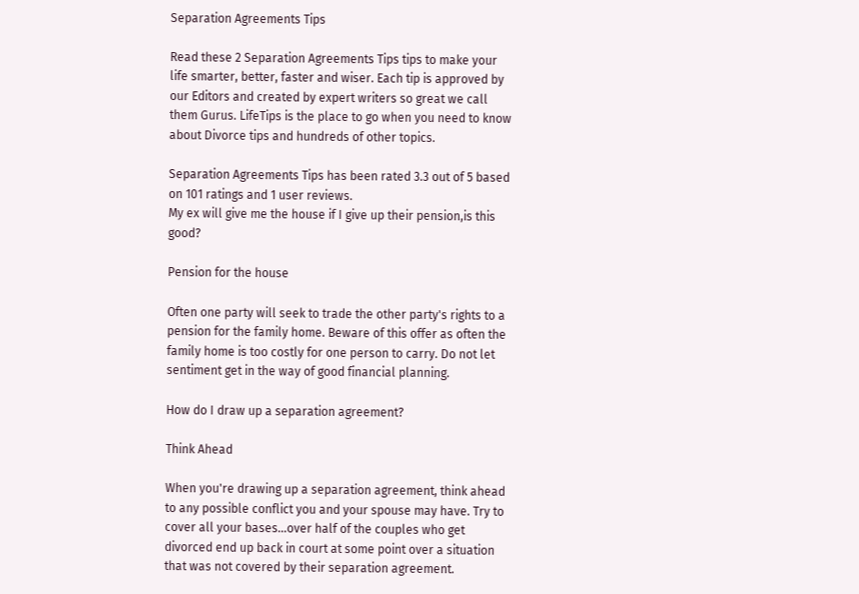Separation Agreements Tips

Read these 2 Separation Agreements Tips tips to make your life smarter, better, faster and wiser. Each tip is approved by our Editors and created by expert writers so great we call them Gurus. LifeTips is the place to go when you need to know about Divorce tips and hundreds of other topics.

Separation Agreements Tips has been rated 3.3 out of 5 based on 101 ratings and 1 user reviews.
My ex will give me the house if I give up their pension,is this good?

Pension for the house

Often one party will seek to trade the other party's rights to a pension for the family home. Beware of this offer as often the family home is too costly for one person to carry. Do not let sentiment get in the way of good financial planning.

How do I draw up a separation agreement?

Think Ahead

When you're drawing up a separation agreement, think ahead to any possible conflict you and your spouse may have. Try to cover all your bases...over half of the couples who get divorced end up back in court at some point over a situation that was not covered by their separation agreement.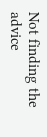Not finding the advice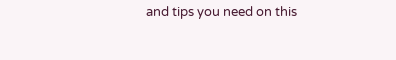and tips you need on this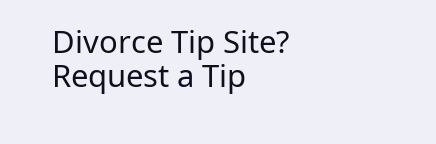Divorce Tip Site? Request a Tip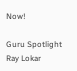Now!

Guru Spotlight
Ray Lokar